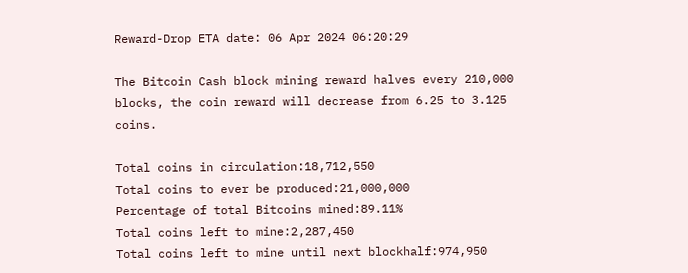Reward-Drop ETA date: 06 Apr 2024 06:20:29

The Bitcoin Cash block mining reward halves every 210,000 blocks, the coin reward will decrease from 6.25 to 3.125 coins.

Total coins in circulation:18,712,550
Total coins to ever be produced:21,000,000
Percentage of total Bitcoins mined:89.11%
Total coins left to mine:2,287,450
Total coins left to mine until next blockhalf:974,950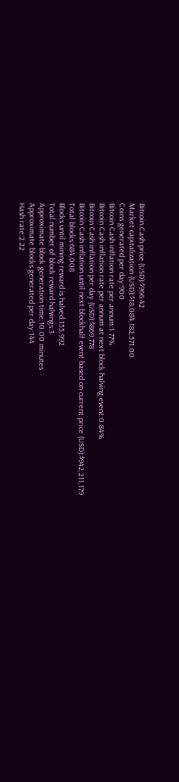Bitcoin Cash price (USD):$966.42
Market capitalization (USD):$18,084,182,571.00
Coins generated per day:900
Bitcoin Cash inflation rate per annum:1.77%
Bitcoin Cash inflation rate per annum at next block halving event:0.84%
Bitcoin Cash inflation per day (USD):$869,778
Bitcoin Cash inflation until next blockhalf event based on current price (USD):$942,211,179
Total blocks:684,008
Blocks until mining reward is halved:155,992
Total number of block reward halvings:3
Approximate block generation time:10.00 minutes
Approximate blocks generated per day:144
Hash rate:2.22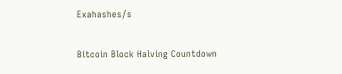Exahashes/s

Bitcoin Block Halving Countdown